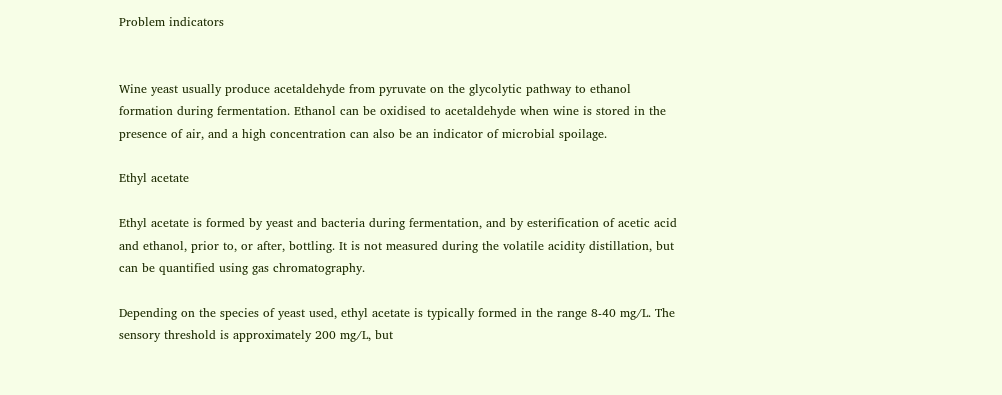Problem indicators


Wine yeast usually produce acetaldehyde from pyruvate on the glycolytic pathway to ethanol formation during fermentation. Ethanol can be oxidised to acetaldehyde when wine is stored in the presence of air, and a high concentration can also be an indicator of microbial spoilage.

Ethyl acetate

Ethyl acetate is formed by yeast and bacteria during fermentation, and by esterification of acetic acid and ethanol, prior to, or after, bottling. It is not measured during the volatile acidity distillation, but can be quantified using gas chromatography.

Depending on the species of yeast used, ethyl acetate is typically formed in the range 8-40 mg/L. The sensory threshold is approximately 200 mg/L, but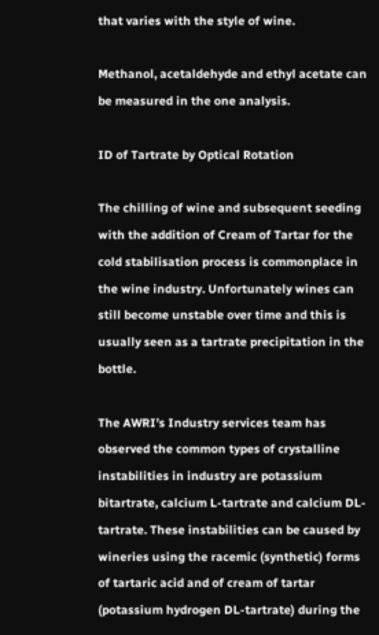that varies with the style of wine.

Methanol, acetaldehyde and ethyl acetate can be measured in the one analysis.

ID of Tartrate by Optical Rotation

The chilling of wine and subsequent seeding with the addition of Cream of Tartar for the cold stabilisation process is commonplace in the wine industry. Unfortunately wines can still become unstable over time and this is usually seen as a tartrate precipitation in the bottle.

The AWRI’s Industry services team has observed the common types of crystalline instabilities in industry are potassium bitartrate, calcium L-tartrate and calcium DL-tartrate. These instabilities can be caused by wineries using the racemic (synthetic) forms of tartaric acid and of cream of tartar (potassium hydrogen DL-tartrate) during the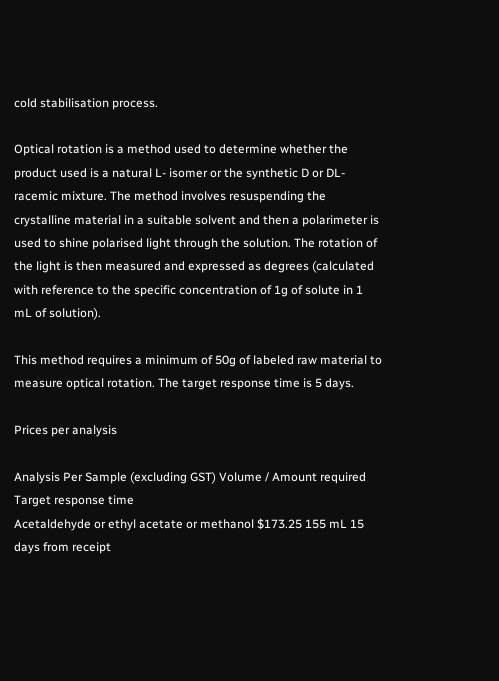cold stabilisation process.

Optical rotation is a method used to determine whether the product used is a natural L- isomer or the synthetic D or DL-racemic mixture. The method involves resuspending the crystalline material in a suitable solvent and then a polarimeter is used to shine polarised light through the solution. The rotation of the light is then measured and expressed as degrees (calculated with reference to the specific concentration of 1g of solute in 1 mL of solution).

This method requires a minimum of 50g of labeled raw material to measure optical rotation. The target response time is 5 days.

Prices per analysis

Analysis Per Sample (excluding GST) Volume / Amount required Target response time
Acetaldehyde or ethyl acetate or methanol $173.25 155 mL 15 days from receipt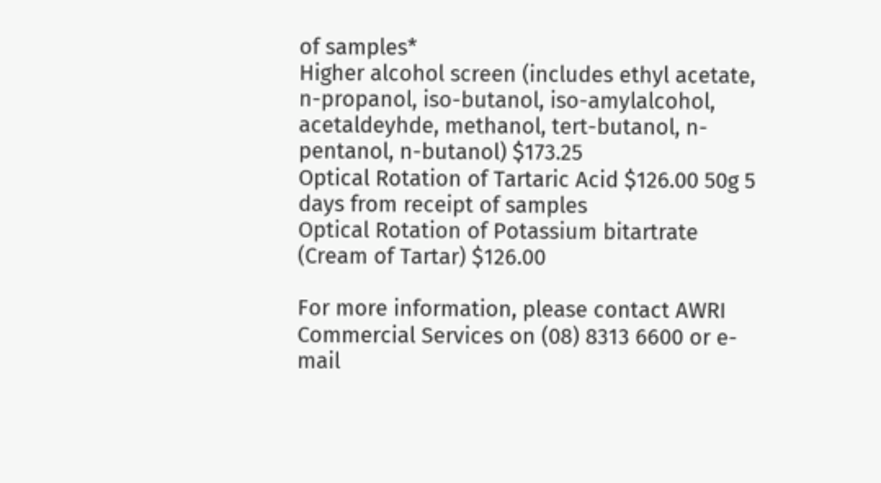of samples*
Higher alcohol screen (includes ethyl acetate, n-propanol, iso-butanol, iso-amylalcohol, acetaldeyhde, methanol, tert-butanol, n-pentanol, n-butanol) $173.25
Optical Rotation of Tartaric Acid $126.00 50g 5 days from receipt of samples
Optical Rotation of Potassium bitartrate (Cream of Tartar) $126.00

For more information, please contact AWRI Commercial Services on (08) 8313 6600 or e-mail